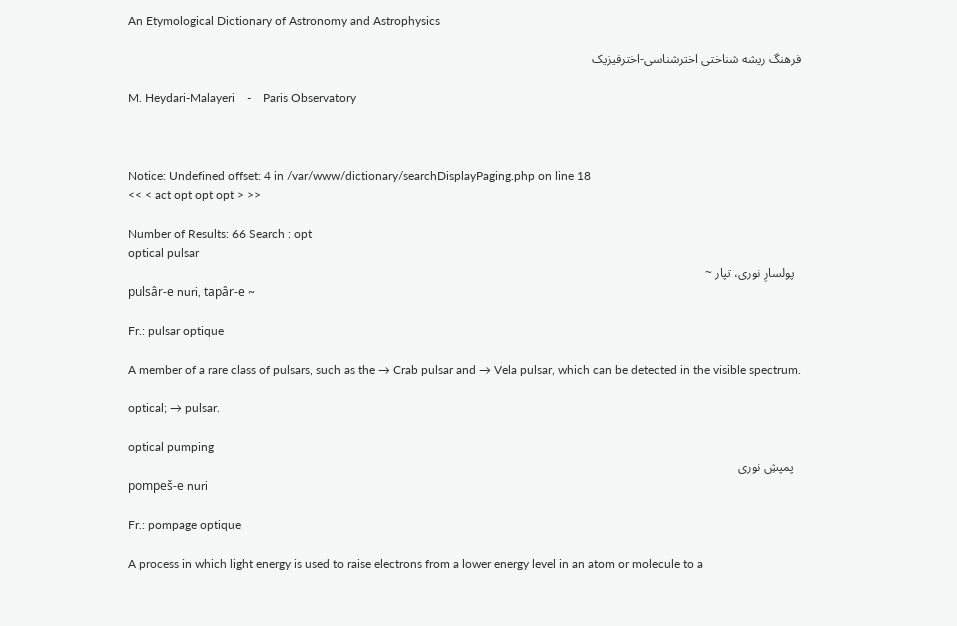An Etymological Dictionary of Astronomy and Astrophysics

فرهنگ ریشه شناختی اخترشناسی-اخترفیزیک

M. Heydari-Malayeri    -    Paris Observatory



Notice: Undefined offset: 4 in /var/www/dictionary/searchDisplayPaging.php on line 18
<< < act opt opt opt > >>

Number of Results: 66 Search : opt
optical pulsar
  پولسارِ نوری، تپار ~
pulsâr-e nuri, tapâr-e ~

Fr.: pulsar optique

A member of a rare class of pulsars, such as the → Crab pulsar and → Vela pulsar, which can be detected in the visible spectrum.

optical; → pulsar.

optical pumping
  پمپشِ نوری
pompeš-e nuri

Fr.: pompage optique

A process in which light energy is used to raise electrons from a lower energy level in an atom or molecule to a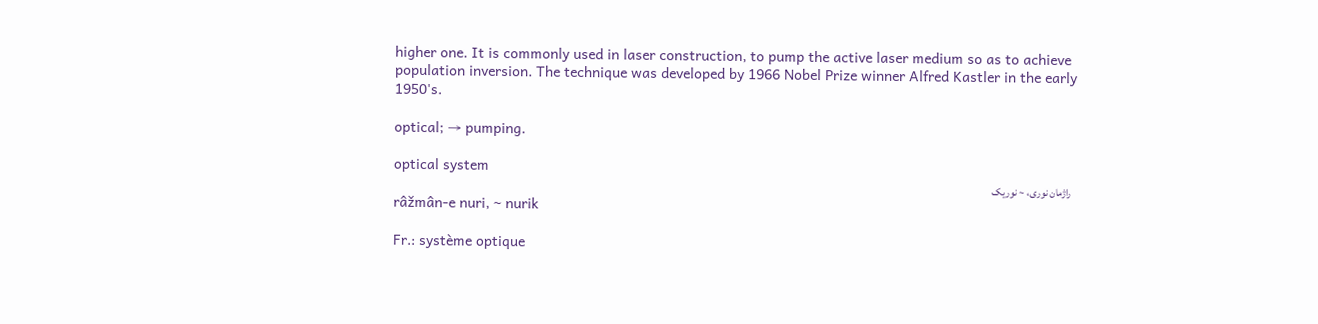higher one. It is commonly used in laser construction, to pump the active laser medium so as to achieve population inversion. The technique was developed by 1966 Nobel Prize winner Alfred Kastler in the early 1950's.

optical; → pumping.

optical system
  راژمان نوری، ~ نوریک
râžmân-e nuri, ~ nurik

Fr.: système optique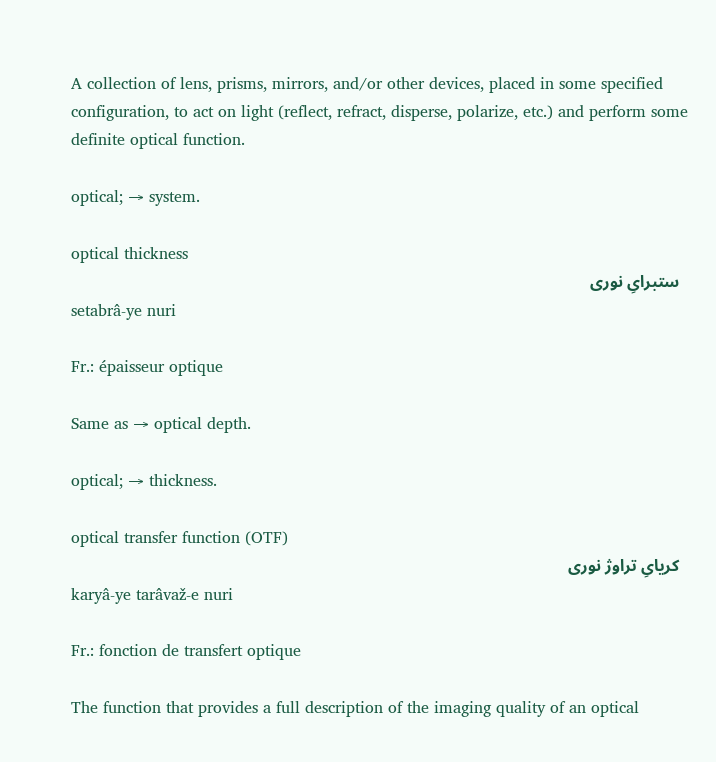A collection of lens, prisms, mirrors, and/or other devices, placed in some specified configuration, to act on light (reflect, refract, disperse, polarize, etc.) and perform some definite optical function.

optical; → system.

optical thickness
  ستبرایِ نوری
setabrâ-ye nuri

Fr.: épaisseur optique

Same as → optical depth.

optical; → thickness.

optical transfer function (OTF)
  کریا‌یِ تراوژ نوری
karyâ-ye tarâvaž-e nuri

Fr.: fonction de transfert optique

The function that provides a full description of the imaging quality of an optical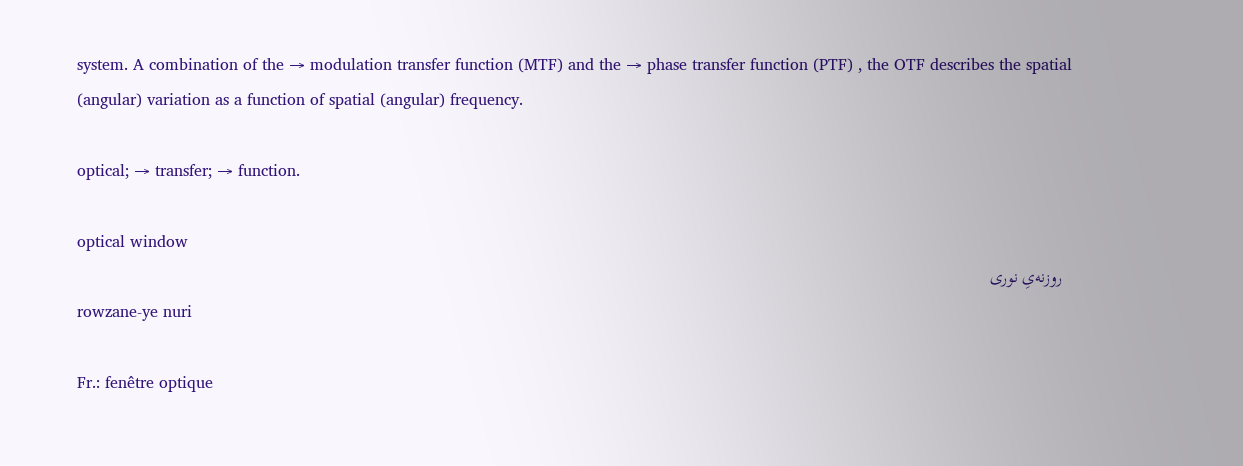system. A combination of the → modulation transfer function (MTF) and the → phase transfer function (PTF) , the OTF describes the spatial (angular) variation as a function of spatial (angular) frequency.

optical; → transfer; → function.

optical window
  روزنه‌یِ نوری
rowzane-ye nuri

Fr.: fenêtre optique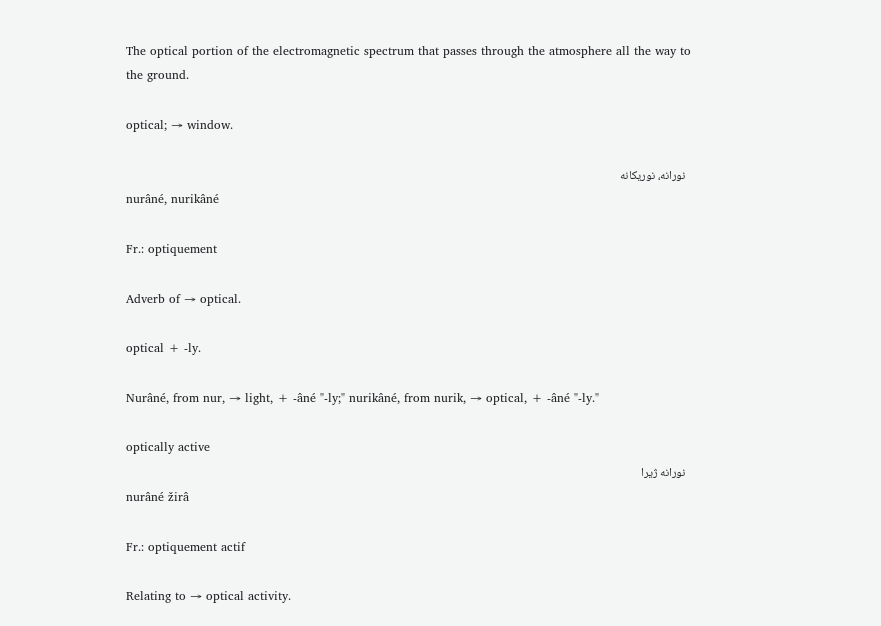The optical portion of the electromagnetic spectrum that passes through the atmosphere all the way to the ground.

optical; → window.

  نورانه، نوریکانه
nurâné, nurikâné

Fr.: optiquement

Adverb of → optical.

optical + -ly.

Nurâné, from nur, → light, + -âné "-ly;" nurikâné, from nurik, → optical, + -âné "-ly."

optically active
  نورانه ژیرا
nurâné žirâ

Fr.: optiquement actif

Relating to → optical activity.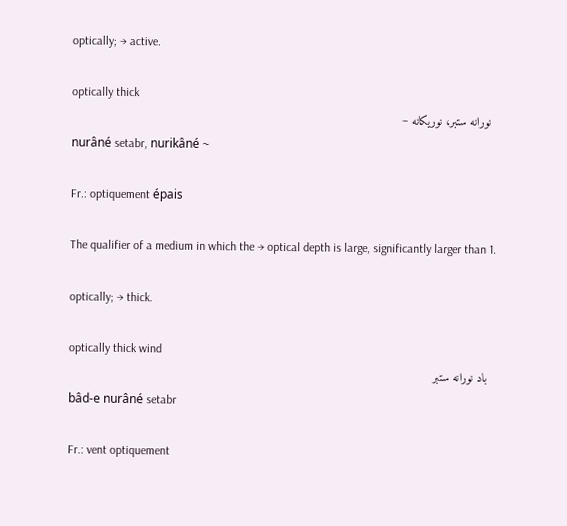optically; → active.

optically thick
  نورانه ستبر، نوریکانه ~
nurâné setabr, nurikâné ~

Fr.: optiquement épais

The qualifier of a medium in which the → optical depth is large, significantly larger than 1.

optically; → thick.

optically thick wind
  باد نورانه ستبر
bâd-e nurâné setabr

Fr.: vent optiquement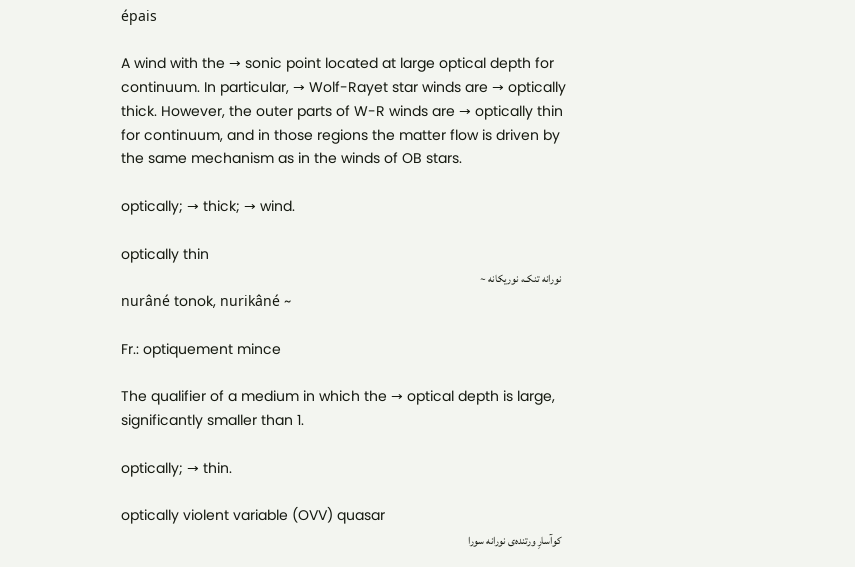épais

A wind with the → sonic point located at large optical depth for continuum. In particular, → Wolf-Rayet star winds are → optically thick. However, the outer parts of W-R winds are → optically thin for continuum, and in those regions the matter flow is driven by the same mechanism as in the winds of OB stars.

optically; → thick; → wind.

optically thin
  نورانه تنک، نوریکانه ~
nurâné tonok, nurikâné ~

Fr.: optiquement mince

The qualifier of a medium in which the → optical depth is large, significantly smaller than 1.

optically; → thin.

optically violent variable (OVV) quasar
  کو‌آسارِ ورتنده‌ی نورانه سورا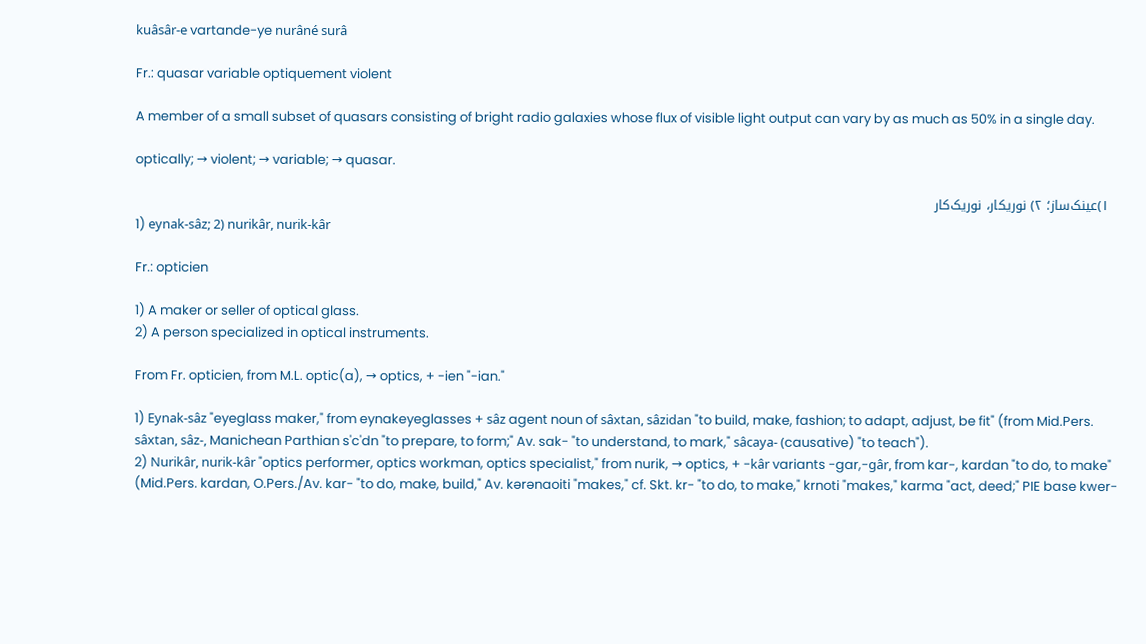kuâsâr-e vartande-ye nurâné surâ

Fr.: quasar variable optiquement violent

A member of a small subset of quasars consisting of bright radio galaxies whose flux of visible light output can vary by as much as 50% in a single day.

optically; → violent; → variable; → quasar.

  ۱)عینک‌ساز؛ ۲) نوریکار، نوریک‌کار
1) eynak-sâz; 2) nurikâr, nurik-kâr

Fr.: opticien

1) A maker or seller of optical glass.
2) A person specialized in optical instruments.

From Fr. opticien, from M.L. optic(a), → optics, + -ien "-ian."

1) Eynak-sâz "eyeglass maker," from eynakeyeglasses + sâz agent noun of sâxtan, sâzidan "to build, make, fashion; to adapt, adjust, be fit" (from Mid.Pers. sâxtan, sâz-, Manichean Parthian s'c'dn "to prepare, to form;" Av. sak- "to understand, to mark," sâcaya- (causative) "to teach").
2) Nurikâr, nurik-kâr "optics performer, optics workman, optics specialist," from nurik, → optics, + -kâr variants -gar,-gâr, from kar-, kardan "to do, to make" (Mid.Pers. kardan, O.Pers./Av. kar- "to do, make, build," Av. kərənaoiti "makes," cf. Skt. kr- "to do, to make," krnoti "makes," karma "act, deed;" PIE base kwer-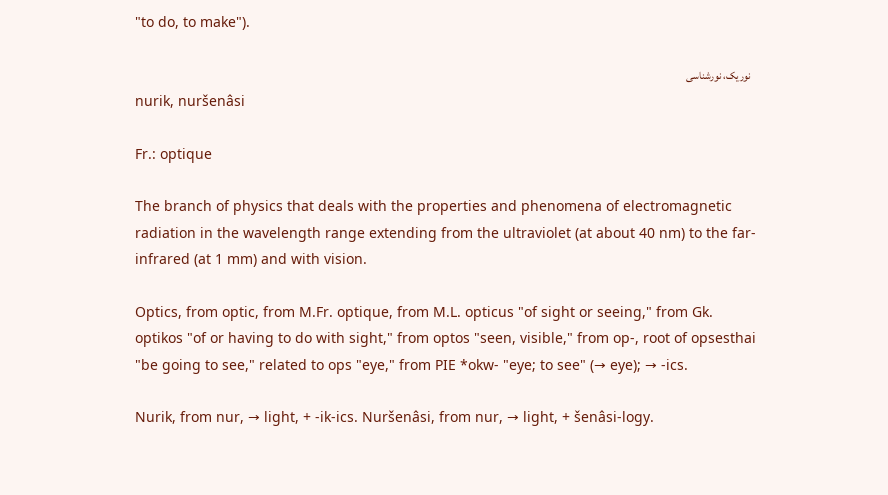"to do, to make").

  نوریک، نورشناسی
nurik, nuršenâsi

Fr.: optique

The branch of physics that deals with the properties and phenomena of electromagnetic radiation in the wavelength range extending from the ultraviolet (at about 40 nm) to the far-infrared (at 1 mm) and with vision.

Optics, from optic, from M.Fr. optique, from M.L. opticus "of sight or seeing," from Gk. optikos "of or having to do with sight," from optos "seen, visible," from op-, root of opsesthai "be going to see," related to ops "eye," from PIE *okw- "eye; to see" (→ eye); → -ics.

Nurik, from nur, → light, + -ik-ics. Nuršenâsi, from nur, → light, + šenâsi-logy.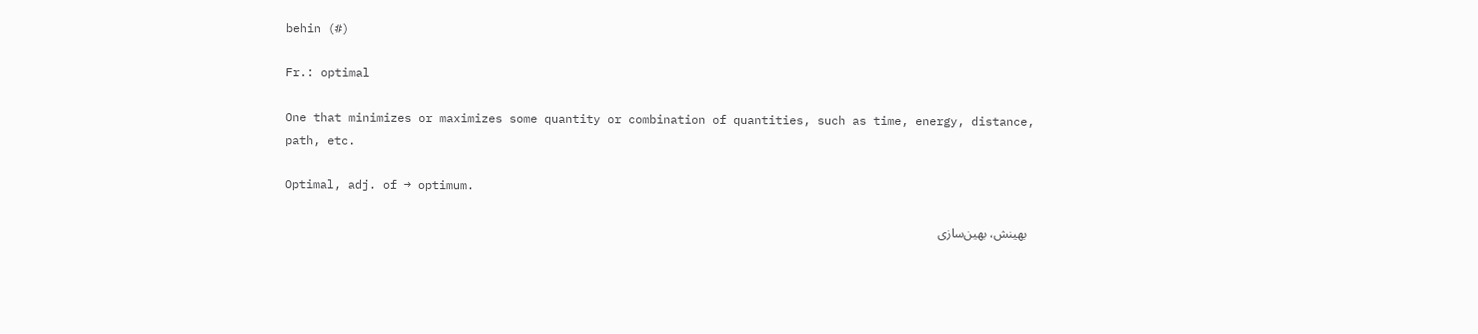behin (#)

Fr.: optimal

One that minimizes or maximizes some quantity or combination of quantities, such as time, energy, distance, path, etc.

Optimal, adj. of → optimum.

  بهینش، بهین‌سازی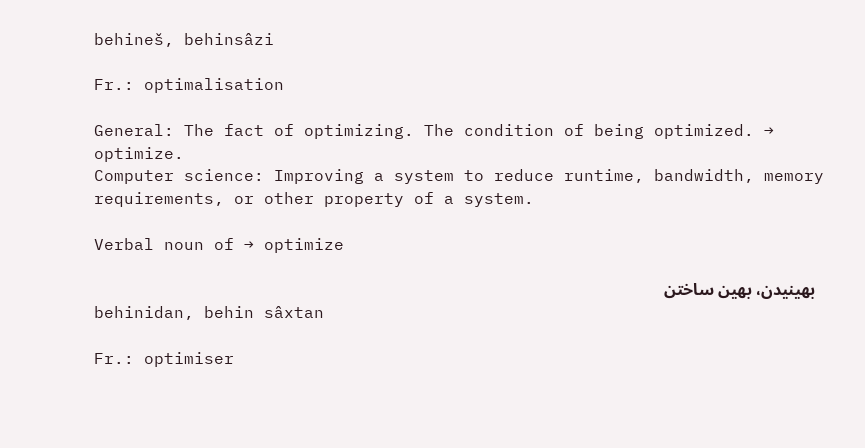behineš, behinsâzi

Fr.: optimalisation

General: The fact of optimizing. The condition of being optimized. → optimize.
Computer science: Improving a system to reduce runtime, bandwidth, memory requirements, or other property of a system.

Verbal noun of → optimize

  بهینیدن، بهین ساختن
behinidan, behin sâxtan

Fr.: optimiser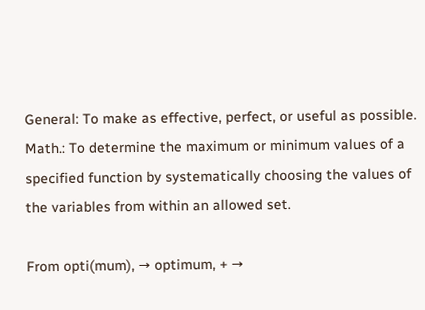General: To make as effective, perfect, or useful as possible.
Math.: To determine the maximum or minimum values of a specified function by systematically choosing the values of the variables from within an allowed set.

From opti(mum), → optimum, + →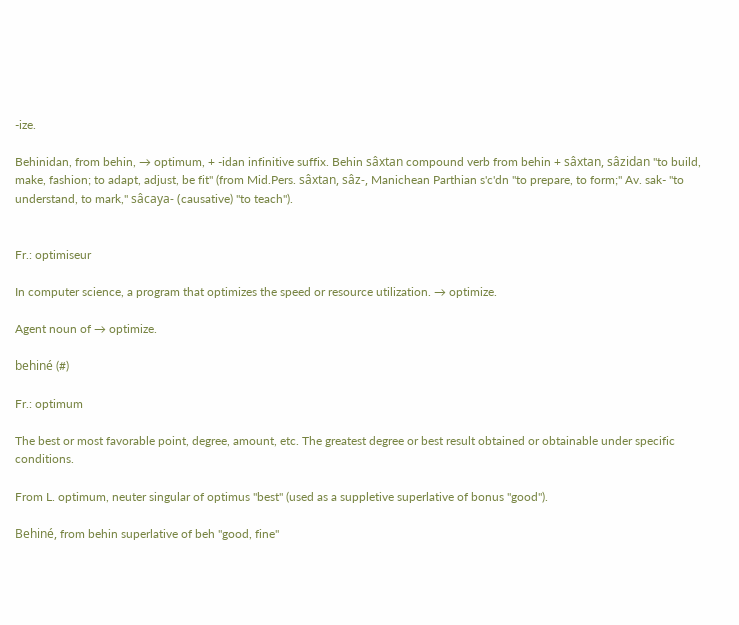-ize.

Behinidan, from behin, → optimum, + -idan infinitive suffix. Behin sâxtan compound verb from behin + sâxtan, sâzidan "to build, make, fashion; to adapt, adjust, be fit" (from Mid.Pers. sâxtan, sâz-, Manichean Parthian s'c'dn "to prepare, to form;" Av. sak- "to understand, to mark," sâcaya- (causative) "to teach").


Fr.: optimiseur

In computer science, a program that optimizes the speed or resource utilization. → optimize.

Agent noun of → optimize.

behiné (#)

Fr.: optimum

The best or most favorable point, degree, amount, etc. The greatest degree or best result obtained or obtainable under specific conditions.

From L. optimum, neuter singular of optimus "best" (used as a suppletive superlative of bonus "good").

Behiné, from behin superlative of beh "good, fine"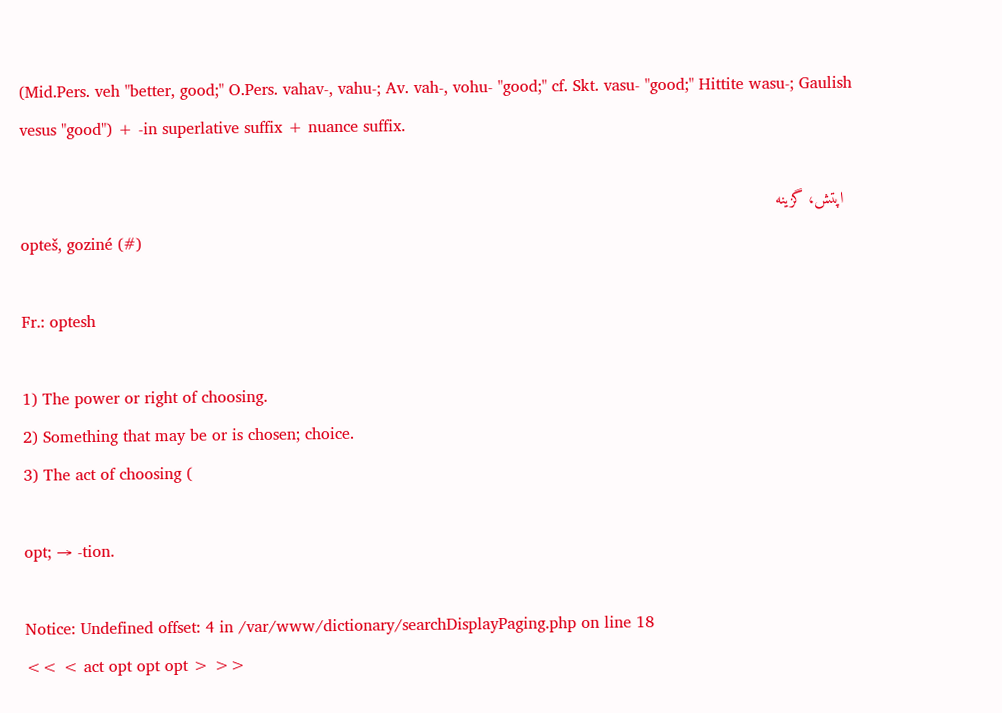(Mid.Pers. veh "better, good;" O.Pers. vahav-, vahu-; Av. vah-, vohu- "good;" cf. Skt. vasu- "good;" Hittite wasu-; Gaulish vesus "good") + -in superlative suffix + nuance suffix.

  اپتش، گزینه
opteš, goziné (#)

Fr.: optesh

1) The power or right of choosing.
2) Something that may be or is chosen; choice.
3) The act of choosing (

opt; → -tion.

Notice: Undefined offset: 4 in /var/www/dictionary/searchDisplayPaging.php on line 18
<< < act opt opt opt > >>